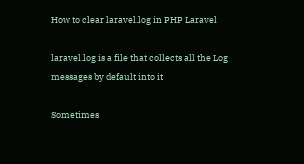How to clear laravel.log in PHP Laravel

laravel.log is a file that collects all the Log messages by default into it

Sometimes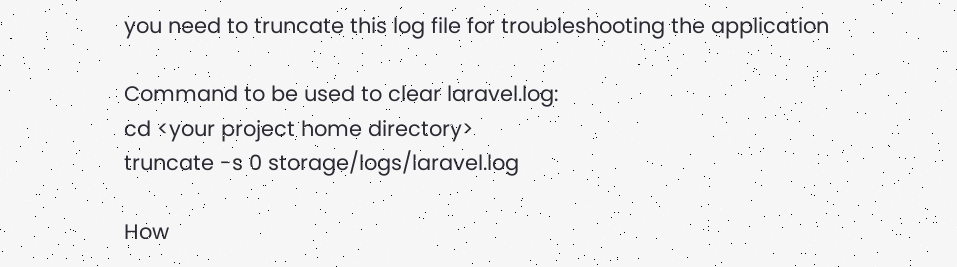you need to truncate this log file for troubleshooting the application

Command to be used to clear laravel.log:
cd <your project home directory>
truncate -s 0 storage/logs/laravel.log

How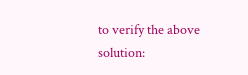to verify the above solution: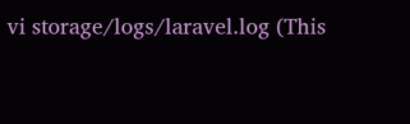vi storage/logs/laravel.log (This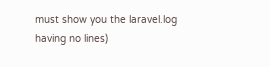must show you the laravel.log having no lines)